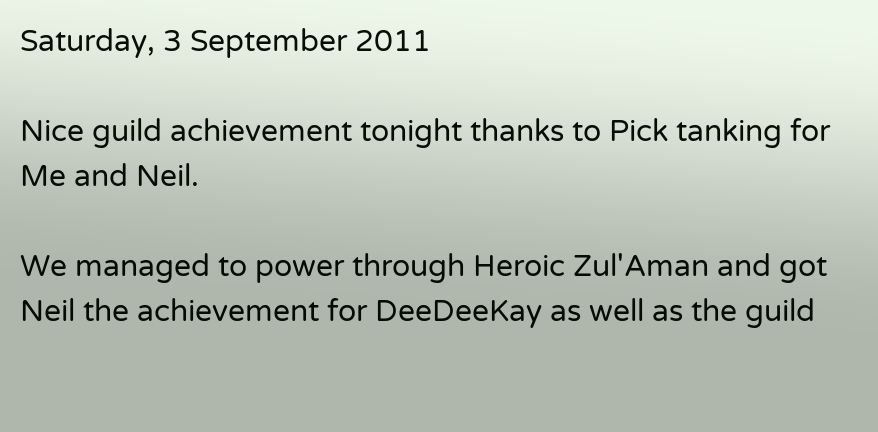Saturday, 3 September 2011

Nice guild achievement tonight thanks to Pick tanking for Me and Neil.

We managed to power through Heroic Zul'Aman and got Neil the achievement for DeeDeeKay as well as the guild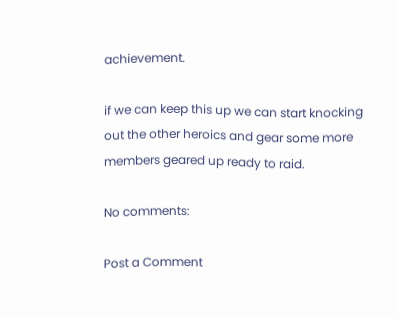achievement.

if we can keep this up we can start knocking out the other heroics and gear some more members geared up ready to raid.

No comments:

Post a Comment